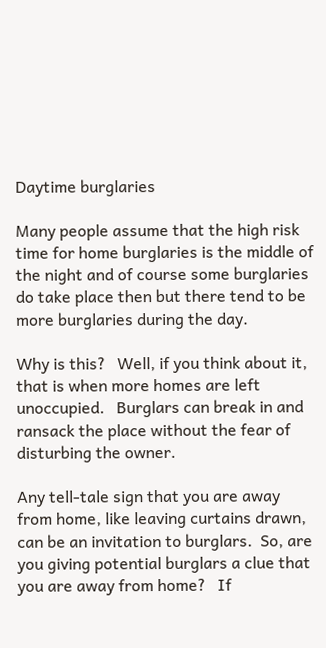Daytime burglaries

Many people assume that the high risk time for home burglaries is the middle of the night and of course some burglaries do take place then but there tend to be more burglaries during the day.

Why is this?   Well, if you think about it, that is when more homes are left unoccupied.   Burglars can break in and ransack the place without the fear of disturbing the owner.

Any tell-tale sign that you are away from home, like leaving curtains drawn, can be an invitation to burglars.  So, are you giving potential burglars a clue that you are away from home?   If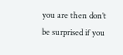you are then don’t be surprised if you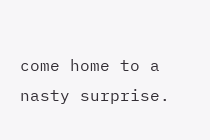come home to a nasty surprise.